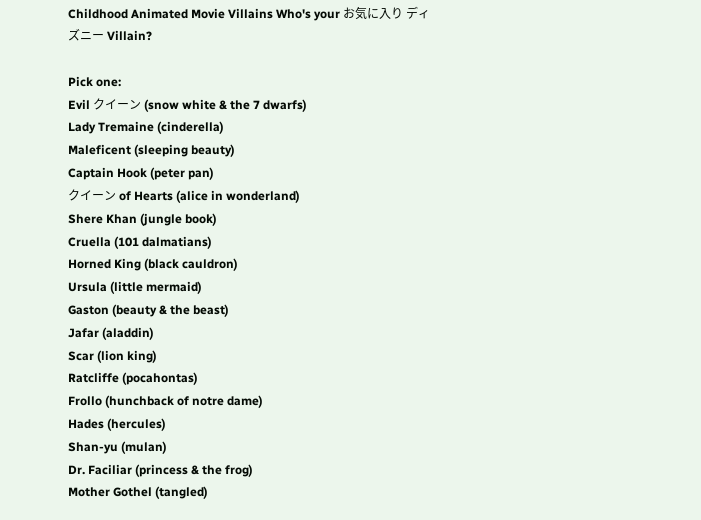Childhood Animated Movie Villains Who's your お気に入り ディズニー Villain?

Pick one:
Evil クイーン (snow white & the 7 dwarfs)
Lady Tremaine (cinderella)
Maleficent (sleeping beauty)
Captain Hook (peter pan)
クイーン of Hearts (alice in wonderland)
Shere Khan (jungle book)
Cruella (101 dalmatians)
Horned King (black cauldron)
Ursula (little mermaid)
Gaston (beauty & the beast)
Jafar (aladdin)
Scar (lion king)
Ratcliffe (pocahontas)
Frollo (hunchback of notre dame)
Hades (hercules)
Shan-yu (mulan)
Dr. Faciliar (princess & the frog)
Mother Gothel (tangled)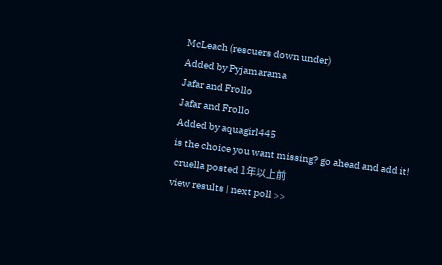McLeach (rescuers down under)
Added by Pyjamarama
Jafar and Frollo
Jafar and Frollo
Added by aquagirl445
is the choice you want missing? go ahead and add it!
 cruella posted 1年以上前
view results | next poll >>